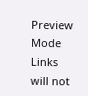Preview Mode Links will not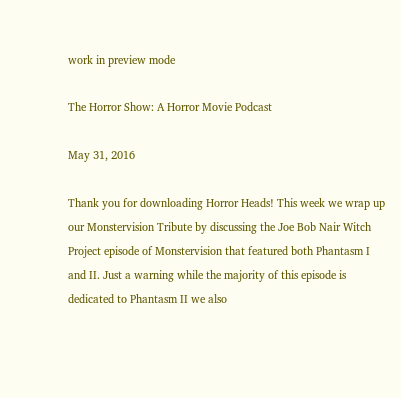work in preview mode

The Horror Show: A Horror Movie Podcast

May 31, 2016

Thank you for downloading Horror Heads! This week we wrap up our Monstervision Tribute by discussing the Joe Bob Nair Witch Project episode of Monstervision that featured both Phantasm I and II. Just a warning while the majority of this episode is dedicated to Phantasm II we also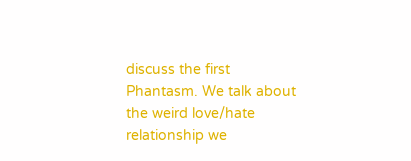discuss the first Phantasm. We talk about the weird love/hate relationship we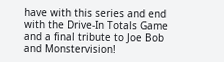have with this series and end with the Drive-In Totals Game and a final tribute to Joe Bob and Monstervision!